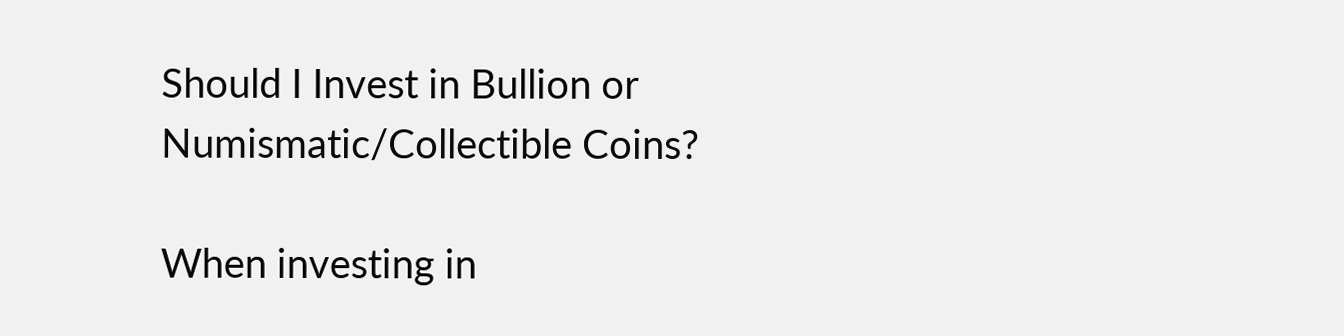Should I Invest in Bullion or Numismatic/Collectible Coins?

When investing in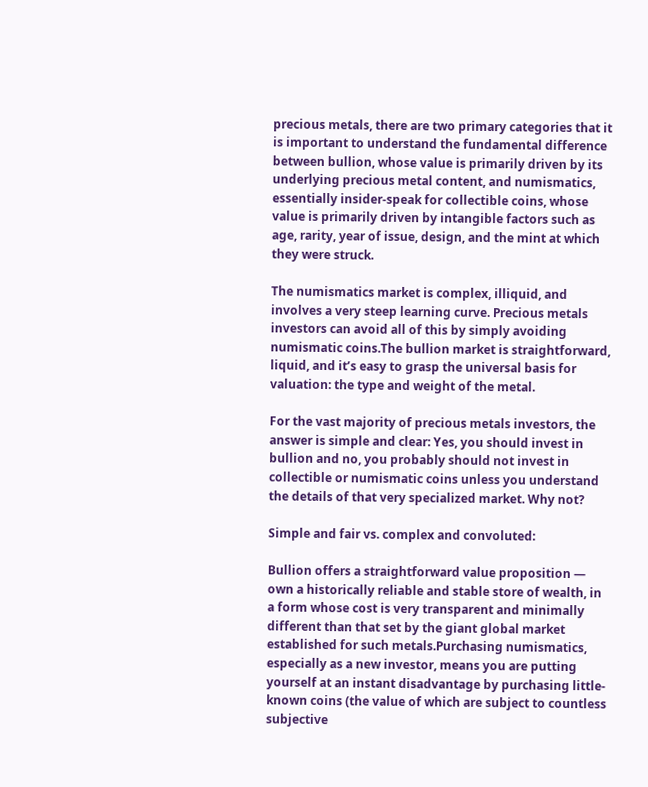precious metals, there are two primary categories that it is important to understand the fundamental difference between bullion, whose value is primarily driven by its underlying precious metal content, and numismatics, essentially insider-speak for collectible coins, whose value is primarily driven by intangible factors such as age, rarity, year of issue, design, and the mint at which they were struck.

The numismatics market is complex, illiquid, and involves a very steep learning curve. Precious metals investors can avoid all of this by simply avoiding numismatic coins.The bullion market is straightforward, liquid, and it’s easy to grasp the universal basis for valuation: the type and weight of the metal.

For the vast majority of precious metals investors, the answer is simple and clear: Yes, you should invest in bullion and no, you probably should not invest in collectible or numismatic coins unless you understand the details of that very specialized market. Why not?

Simple and fair vs. complex and convoluted:

Bullion offers a straightforward value proposition — own a historically reliable and stable store of wealth, in a form whose cost is very transparent and minimally different than that set by the giant global market established for such metals.Purchasing numismatics, especially as a new investor, means you are putting yourself at an instant disadvantage by purchasing little-known coins (the value of which are subject to countless subjective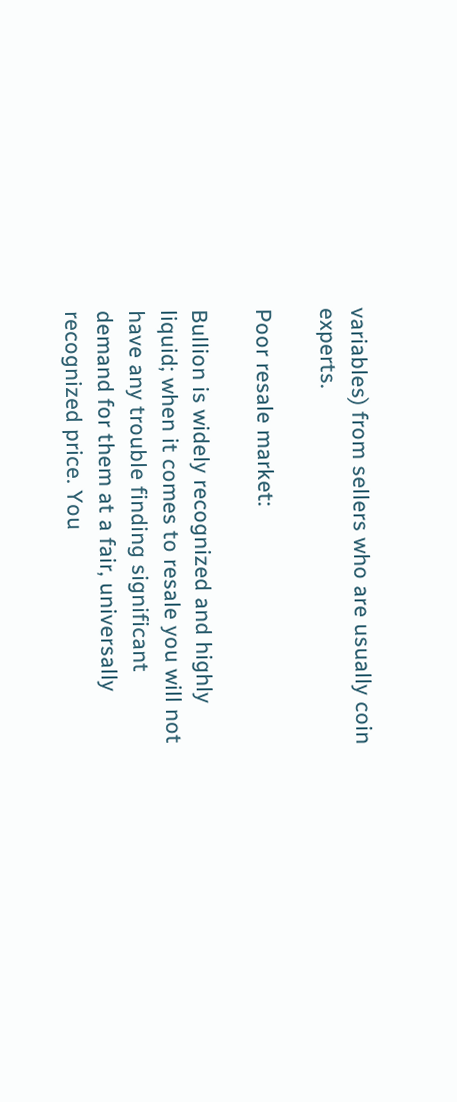variables) from sellers who are usually coin experts.

Poor resale market:

Bullion is widely recognized and highly liquid; when it comes to resale you will not have any trouble finding significant demand for them at a fair, universally recognized price. You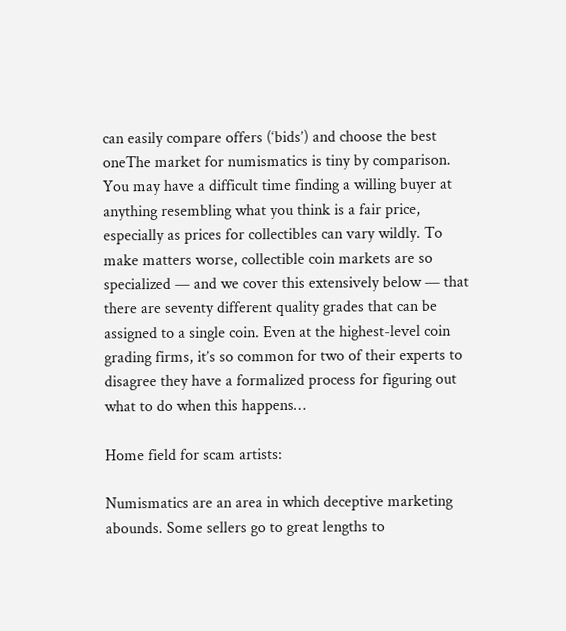can easily compare offers (‘bids’) and choose the best oneThe market for numismatics is tiny by comparison. You may have a difficult time finding a willing buyer at anything resembling what you think is a fair price, especially as prices for collectibles can vary wildly. To make matters worse, collectible coin markets are so specialized — and we cover this extensively below — that there are seventy different quality grades that can be assigned to a single coin. Even at the highest-level coin grading firms, it’s so common for two of their experts to disagree they have a formalized process for figuring out what to do when this happens…

Home field for scam artists:

Numismatics are an area in which deceptive marketing abounds. Some sellers go to great lengths to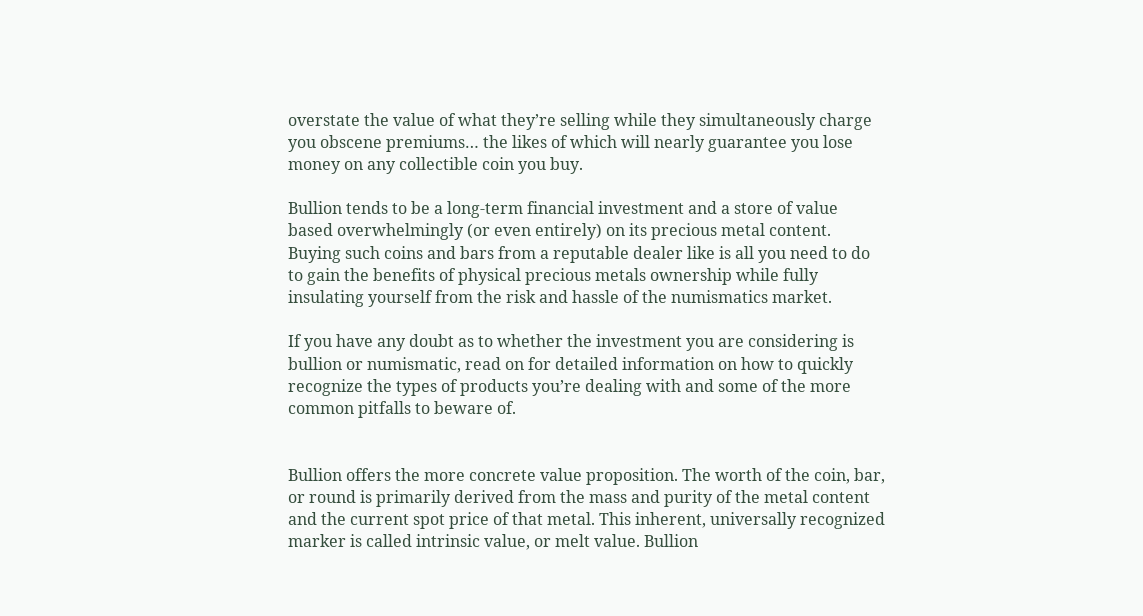overstate the value of what they’re selling while they simultaneously charge you obscene premiums… the likes of which will nearly guarantee you lose money on any collectible coin you buy.

Bullion tends to be a long-term financial investment and a store of value based overwhelmingly (or even entirely) on its precious metal content. Buying such coins and bars from a reputable dealer like is all you need to do to gain the benefits of physical precious metals ownership while fully insulating yourself from the risk and hassle of the numismatics market.

If you have any doubt as to whether the investment you are considering is bullion or numismatic, read on for detailed information on how to quickly recognize the types of products you’re dealing with and some of the more common pitfalls to beware of.


Bullion offers the more concrete value proposition. The worth of the coin, bar, or round is primarily derived from the mass and purity of the metal content and the current spot price of that metal. This inherent, universally recognized marker is called intrinsic value, or melt value. Bullion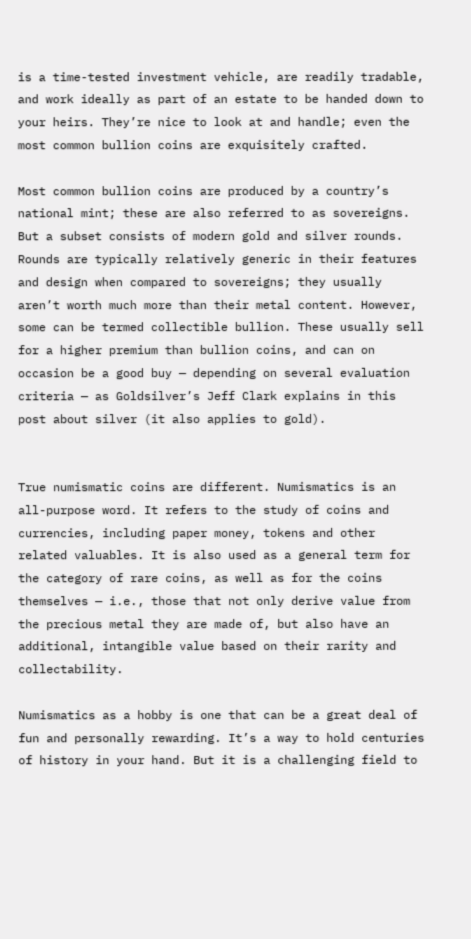is a time-tested investment vehicle, are readily tradable, and work ideally as part of an estate to be handed down to your heirs. They’re nice to look at and handle; even the most common bullion coins are exquisitely crafted.

Most common bullion coins are produced by a country’s national mint; these are also referred to as sovereigns. But a subset consists of modern gold and silver rounds. Rounds are typically relatively generic in their features and design when compared to sovereigns; they usually aren’t worth much more than their metal content. However, some can be termed collectible bullion. These usually sell for a higher premium than bullion coins, and can on occasion be a good buy — depending on several evaluation criteria — as Goldsilver’s Jeff Clark explains in this post about silver (it also applies to gold).


True numismatic coins are different. Numismatics is an all-purpose word. It refers to the study of coins and currencies, including paper money, tokens and other related valuables. It is also used as a general term for the category of rare coins, as well as for the coins themselves — i.e., those that not only derive value from the precious metal they are made of, but also have an additional, intangible value based on their rarity and collectability.

Numismatics as a hobby is one that can be a great deal of fun and personally rewarding. It’s a way to hold centuries of history in your hand. But it is a challenging field to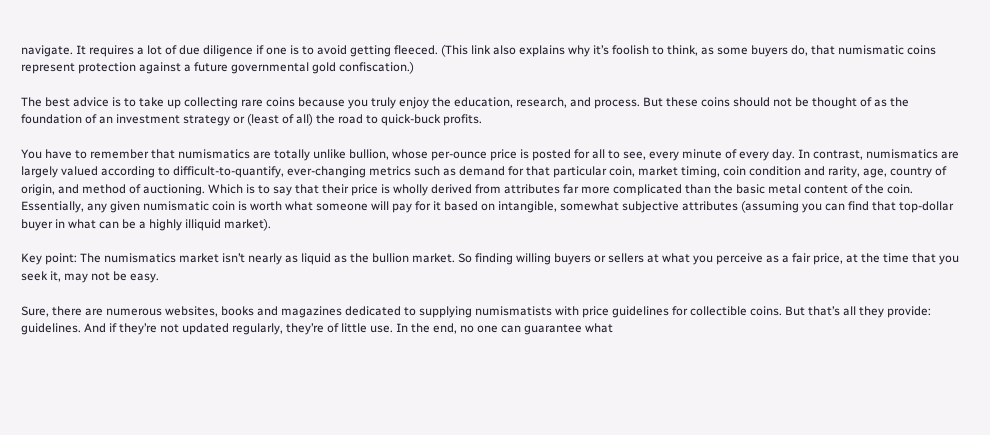navigate. It requires a lot of due diligence if one is to avoid getting fleeced. (This link also explains why it’s foolish to think, as some buyers do, that numismatic coins represent protection against a future governmental gold confiscation.)

The best advice is to take up collecting rare coins because you truly enjoy the education, research, and process. But these coins should not be thought of as the foundation of an investment strategy or (least of all) the road to quick-buck profits.

You have to remember that numismatics are totally unlike bullion, whose per-ounce price is posted for all to see, every minute of every day. In contrast, numismatics are largely valued according to difficult-to-quantify, ever-changing metrics such as demand for that particular coin, market timing, coin condition and rarity, age, country of origin, and method of auctioning. Which is to say that their price is wholly derived from attributes far more complicated than the basic metal content of the coin. Essentially, any given numismatic coin is worth what someone will pay for it based on intangible, somewhat subjective attributes (assuming you can find that top-dollar buyer in what can be a highly illiquid market).

Key point: The numismatics market isn’t nearly as liquid as the bullion market. So finding willing buyers or sellers at what you perceive as a fair price, at the time that you seek it, may not be easy.

Sure, there are numerous websites, books and magazines dedicated to supplying numismatists with price guidelines for collectible coins. But that’s all they provide: guidelines. And if they’re not updated regularly, they’re of little use. In the end, no one can guarantee what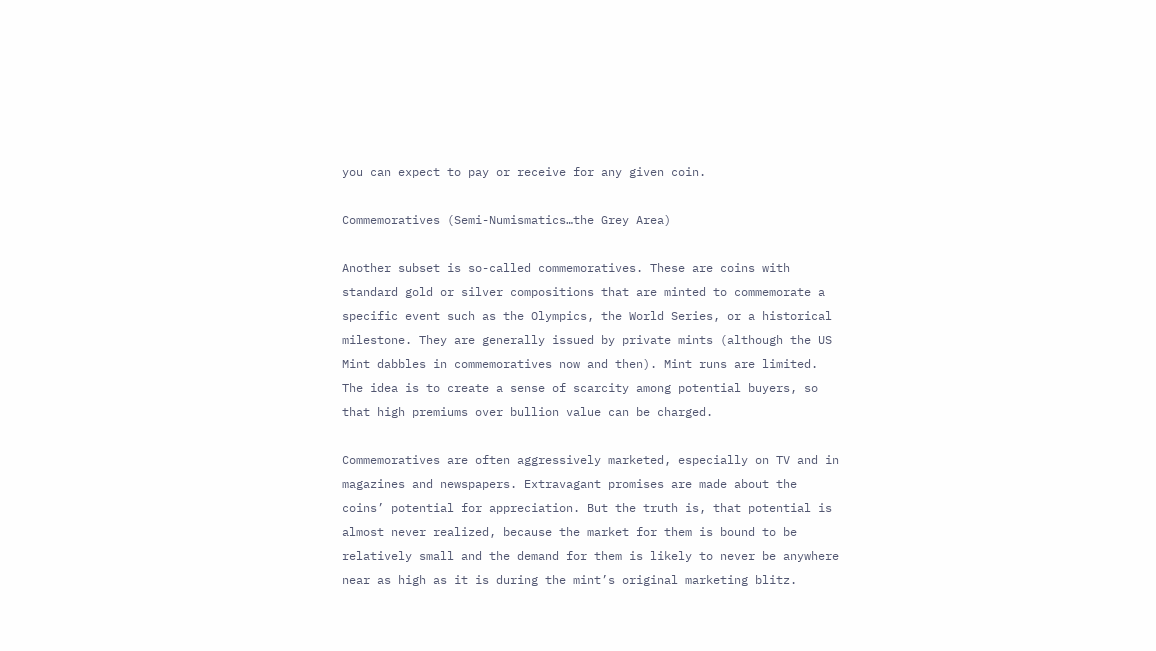you can expect to pay or receive for any given coin.

Commemoratives (Semi-Numismatics…the Grey Area)

Another subset is so-called commemoratives. These are coins with standard gold or silver compositions that are minted to commemorate a specific event such as the Olympics, the World Series, or a historical milestone. They are generally issued by private mints (although the US Mint dabbles in commemoratives now and then). Mint runs are limited. The idea is to create a sense of scarcity among potential buyers, so that high premiums over bullion value can be charged.

Commemoratives are often aggressively marketed, especially on TV and in magazines and newspapers. Extravagant promises are made about the coins’ potential for appreciation. But the truth is, that potential is almost never realized, because the market for them is bound to be relatively small and the demand for them is likely to never be anywhere near as high as it is during the mint’s original marketing blitz.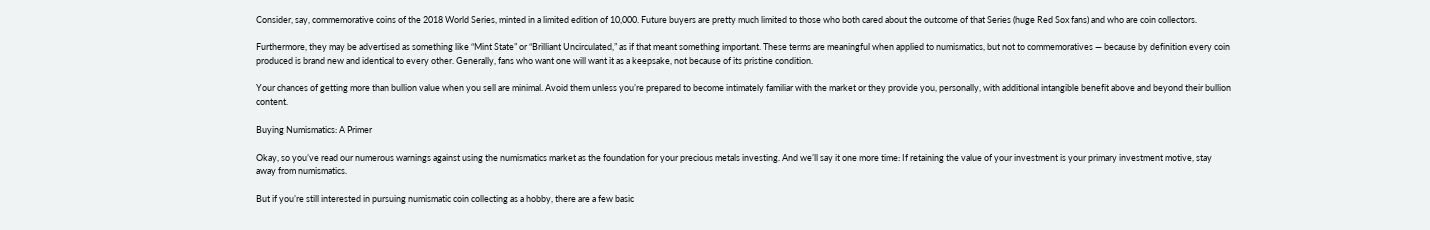Consider, say, commemorative coins of the 2018 World Series, minted in a limited edition of 10,000. Future buyers are pretty much limited to those who both cared about the outcome of that Series (huge Red Sox fans) and who are coin collectors.

Furthermore, they may be advertised as something like “Mint State” or “Brilliant Uncirculated,” as if that meant something important. These terms are meaningful when applied to numismatics, but not to commemoratives — because by definition every coin produced is brand new and identical to every other. Generally, fans who want one will want it as a keepsake, not because of its pristine condition.

Your chances of getting more than bullion value when you sell are minimal. Avoid them unless you’re prepared to become intimately familiar with the market or they provide you, personally, with additional intangible benefit above and beyond their bullion content.

Buying Numismatics: A Primer

Okay, so you’ve read our numerous warnings against using the numismatics market as the foundation for your precious metals investing. And we’ll say it one more time: If retaining the value of your investment is your primary investment motive, stay away from numismatics.

But if you’re still interested in pursuing numismatic coin collecting as a hobby, there are a few basic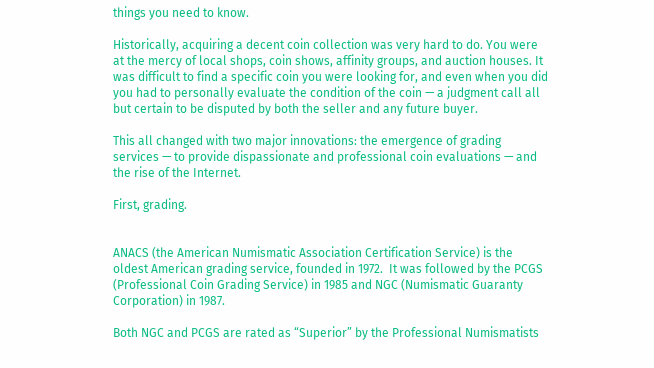things you need to know.

Historically, acquiring a decent coin collection was very hard to do. You were at the mercy of local shops, coin shows, affinity groups, and auction houses. It was difficult to find a specific coin you were looking for, and even when you did you had to personally evaluate the condition of the coin — a judgment call all but certain to be disputed by both the seller and any future buyer.

This all changed with two major innovations: the emergence of grading services — to provide dispassionate and professional coin evaluations — and the rise of the Internet.

First, grading.


ANACS (the American Numismatic Association Certification Service) is the oldest American grading service, founded in 1972.  It was followed by the PCGS (Professional Coin Grading Service) in 1985 and NGC (Numismatic Guaranty Corporation) in 1987.

Both NGC and PCGS are rated as “Superior” by the Professional Numismatists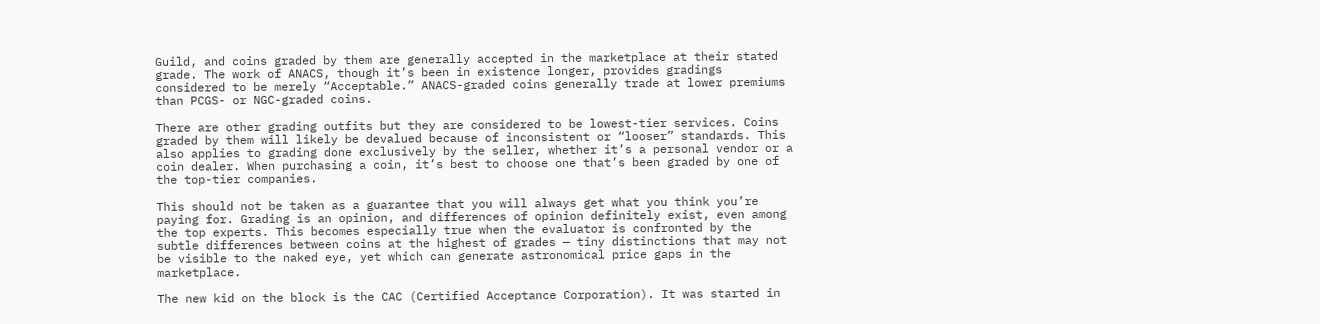Guild, and coins graded by them are generally accepted in the marketplace at their stated grade. The work of ANACS, though it’s been in existence longer, provides gradings considered to be merely “Acceptable.” ANACS-graded coins generally trade at lower premiums than PCGS- or NGC-graded coins.

There are other grading outfits but they are considered to be lowest-tier services. Coins graded by them will likely be devalued because of inconsistent or “looser” standards. This also applies to grading done exclusively by the seller, whether it’s a personal vendor or a coin dealer. When purchasing a coin, it’s best to choose one that’s been graded by one of the top-tier companies.

This should not be taken as a guarantee that you will always get what you think you’re paying for. Grading is an opinion, and differences of opinion definitely exist, even among the top experts. This becomes especially true when the evaluator is confronted by the subtle differences between coins at the highest of grades — tiny distinctions that may not be visible to the naked eye, yet which can generate astronomical price gaps in the marketplace.

The new kid on the block is the CAC (Certified Acceptance Corporation). It was started in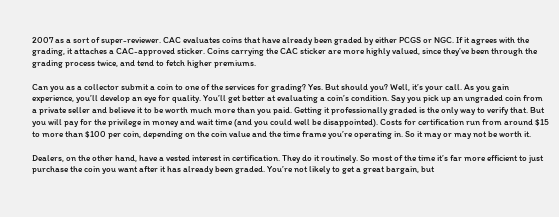2007 as a sort of super-reviewer. CAC evaluates coins that have already been graded by either PCGS or NGC. If it agrees with the grading, it attaches a CAC-approved sticker. Coins carrying the CAC sticker are more highly valued, since they’ve been through the grading process twice, and tend to fetch higher premiums.

Can you as a collector submit a coin to one of the services for grading? Yes. But should you? Well, it’s your call. As you gain experience, you’ll develop an eye for quality. You’ll get better at evaluating a coin’s condition. Say you pick up an ungraded coin from a private seller and believe it to be worth much more than you paid. Getting it professionally graded is the only way to verify that. But you will pay for the privilege in money and wait time (and you could well be disappointed). Costs for certification run from around $15 to more than $100 per coin, depending on the coin value and the time frame you’re operating in. So it may or may not be worth it.

Dealers, on the other hand, have a vested interest in certification. They do it routinely. So most of the time it’s far more efficient to just purchase the coin you want after it has already been graded. You’re not likely to get a great bargain, but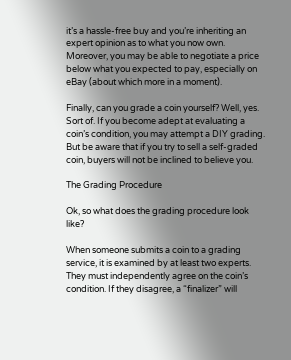it’s a hassle-free buy and you’re inheriting an expert opinion as to what you now own. Moreover, you may be able to negotiate a price below what you expected to pay, especially on eBay (about which more in a moment).

Finally, can you grade a coin yourself? Well, yes. Sort of. If you become adept at evaluating a coin’s condition, you may attempt a DIY grading. But be aware that if you try to sell a self-graded coin, buyers will not be inclined to believe you.

The Grading Procedure

Ok, so what does the grading procedure look like?

When someone submits a coin to a grading service, it is examined by at least two experts. They must independently agree on the coin’s condition. If they disagree, a “finalizer” will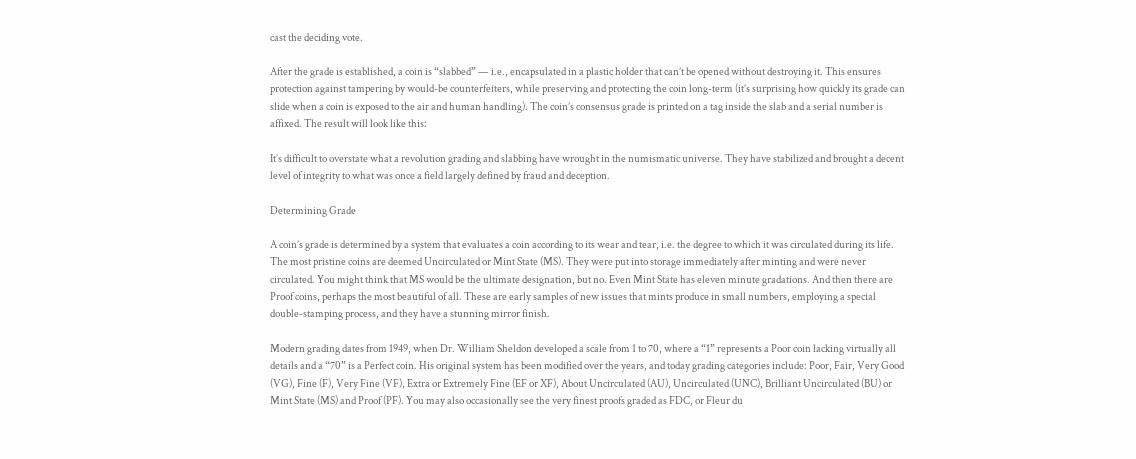cast the deciding vote.

After the grade is established, a coin is “slabbed” — i.e., encapsulated in a plastic holder that can’t be opened without destroying it. This ensures protection against tampering by would-be counterfeiters, while preserving and protecting the coin long-term (it’s surprising how quickly its grade can slide when a coin is exposed to the air and human handling). The coin’s consensus grade is printed on a tag inside the slab and a serial number is affixed. The result will look like this:

It’s difficult to overstate what a revolution grading and slabbing have wrought in the numismatic universe. They have stabilized and brought a decent level of integrity to what was once a field largely defined by fraud and deception.

Determining Grade

A coin’s grade is determined by a system that evaluates a coin according to its wear and tear, i.e. the degree to which it was circulated during its life. The most pristine coins are deemed Uncirculated or Mint State (MS). They were put into storage immediately after minting and were never circulated. You might think that MS would be the ultimate designation, but no. Even Mint State has eleven minute gradations. And then there are Proof coins, perhaps the most beautiful of all. These are early samples of new issues that mints produce in small numbers, employing a special double-stamping process, and they have a stunning mirror finish.

Modern grading dates from 1949, when Dr. William Sheldon developed a scale from 1 to 70, where a “1” represents a Poor coin lacking virtually all details and a “70” is a Perfect coin. His original system has been modified over the years, and today grading categories include: Poor, Fair, Very Good (VG), Fine (F), Very Fine (VF), Extra or Extremely Fine (EF or XF), About Uncirculated (AU), Uncirculated (UNC), Brilliant Uncirculated (BU) or Mint State (MS) and Proof (PF). You may also occasionally see the very finest proofs graded as FDC, or Fleur du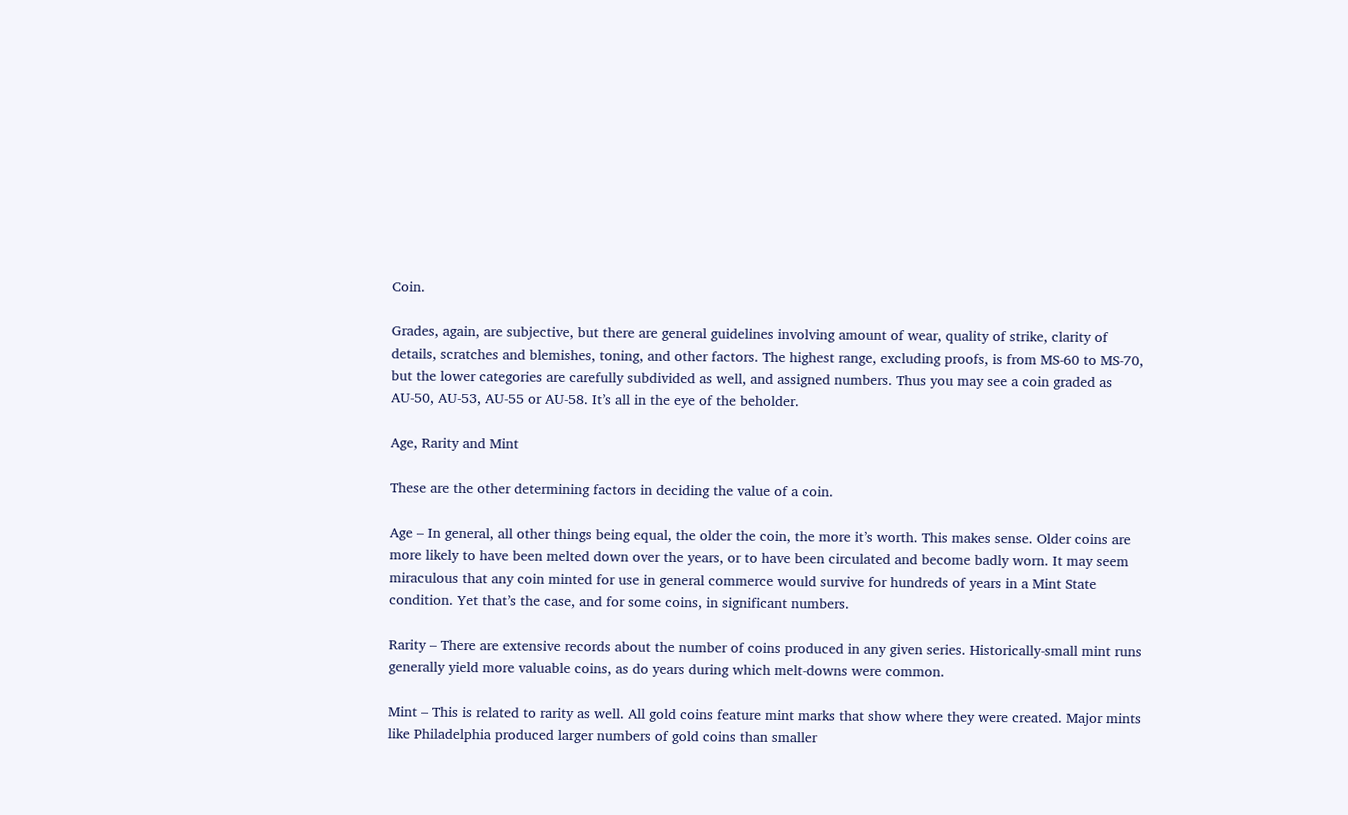Coin.

Grades, again, are subjective, but there are general guidelines involving amount of wear, quality of strike, clarity of details, scratches and blemishes, toning, and other factors. The highest range, excluding proofs, is from MS-60 to MS-70, but the lower categories are carefully subdivided as well, and assigned numbers. Thus you may see a coin graded as AU-50, AU-53, AU-55 or AU-58. It’s all in the eye of the beholder.

Age, Rarity and Mint

These are the other determining factors in deciding the value of a coin.

Age – In general, all other things being equal, the older the coin, the more it’s worth. This makes sense. Older coins are more likely to have been melted down over the years, or to have been circulated and become badly worn. It may seem miraculous that any coin minted for use in general commerce would survive for hundreds of years in a Mint State condition. Yet that’s the case, and for some coins, in significant numbers.

Rarity – There are extensive records about the number of coins produced in any given series. Historically-small mint runs generally yield more valuable coins, as do years during which melt-downs were common.

Mint – This is related to rarity as well. All gold coins feature mint marks that show where they were created. Major mints like Philadelphia produced larger numbers of gold coins than smaller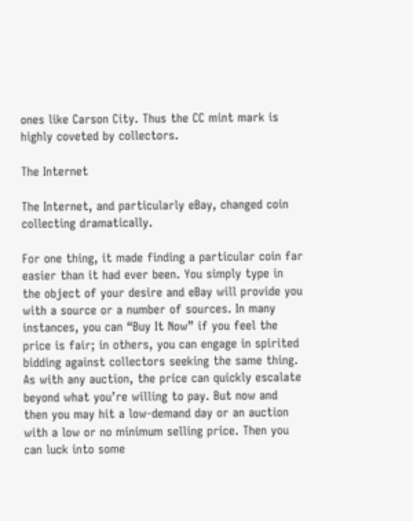ones like Carson City. Thus the CC mint mark is highly coveted by collectors.

The Internet

The Internet, and particularly eBay, changed coin collecting dramatically.

For one thing, it made finding a particular coin far easier than it had ever been. You simply type in the object of your desire and eBay will provide you with a source or a number of sources. In many instances, you can “Buy It Now” if you feel the price is fair; in others, you can engage in spirited bidding against collectors seeking the same thing. As with any auction, the price can quickly escalate beyond what you’re willing to pay. But now and then you may hit a low-demand day or an auction with a low or no minimum selling price. Then you can luck into some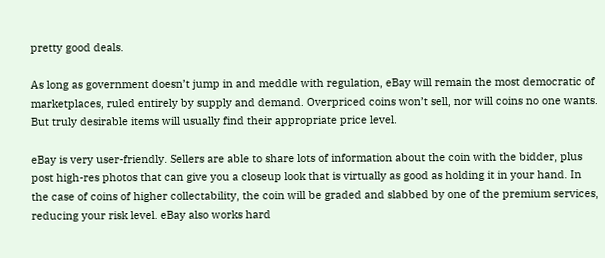pretty good deals.

As long as government doesn’t jump in and meddle with regulation, eBay will remain the most democratic of marketplaces, ruled entirely by supply and demand. Overpriced coins won’t sell, nor will coins no one wants. But truly desirable items will usually find their appropriate price level.

eBay is very user-friendly. Sellers are able to share lots of information about the coin with the bidder, plus post high-res photos that can give you a closeup look that is virtually as good as holding it in your hand. In the case of coins of higher collectability, the coin will be graded and slabbed by one of the premium services, reducing your risk level. eBay also works hard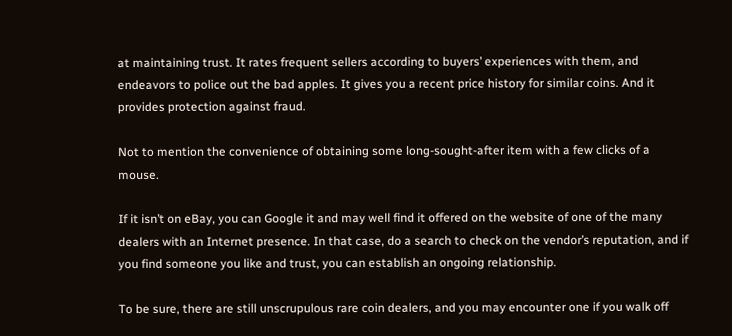at maintaining trust. It rates frequent sellers according to buyers’ experiences with them, and endeavors to police out the bad apples. It gives you a recent price history for similar coins. And it provides protection against fraud.

Not to mention the convenience of obtaining some long-sought-after item with a few clicks of a mouse.

If it isn’t on eBay, you can Google it and may well find it offered on the website of one of the many dealers with an Internet presence. In that case, do a search to check on the vendor’s reputation, and if you find someone you like and trust, you can establish an ongoing relationship.

To be sure, there are still unscrupulous rare coin dealers, and you may encounter one if you walk off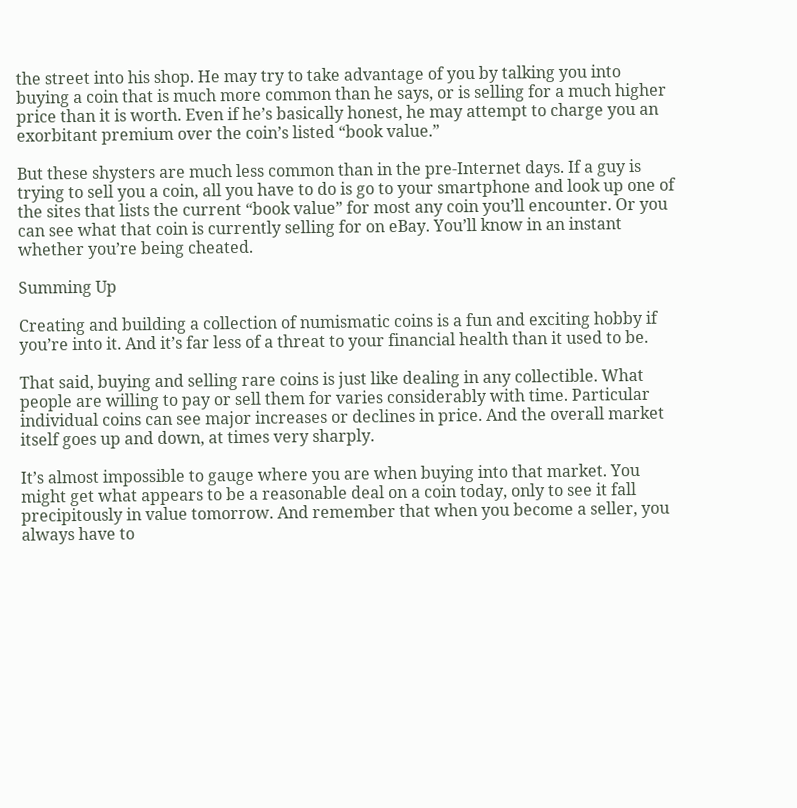the street into his shop. He may try to take advantage of you by talking you into buying a coin that is much more common than he says, or is selling for a much higher price than it is worth. Even if he’s basically honest, he may attempt to charge you an exorbitant premium over the coin’s listed “book value.”

But these shysters are much less common than in the pre-Internet days. If a guy is trying to sell you a coin, all you have to do is go to your smartphone and look up one of the sites that lists the current “book value” for most any coin you’ll encounter. Or you can see what that coin is currently selling for on eBay. You’ll know in an instant whether you’re being cheated.

Summing Up

Creating and building a collection of numismatic coins is a fun and exciting hobby if you’re into it. And it’s far less of a threat to your financial health than it used to be.

That said, buying and selling rare coins is just like dealing in any collectible. What people are willing to pay or sell them for varies considerably with time. Particular individual coins can see major increases or declines in price. And the overall market itself goes up and down, at times very sharply.

It’s almost impossible to gauge where you are when buying into that market. You might get what appears to be a reasonable deal on a coin today, only to see it fall precipitously in value tomorrow. And remember that when you become a seller, you always have to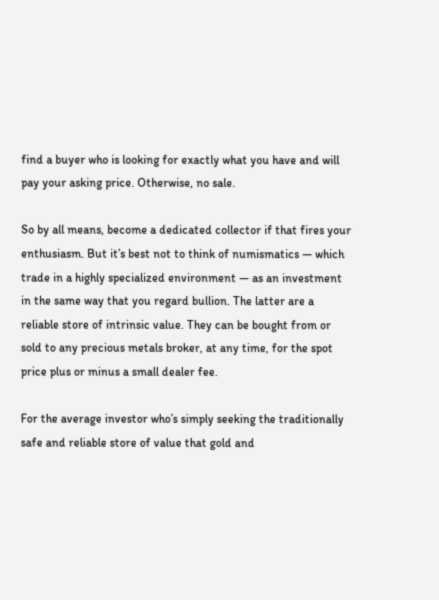find a buyer who is looking for exactly what you have and will pay your asking price. Otherwise, no sale.

So by all means, become a dedicated collector if that fires your enthusiasm. But it’s best not to think of numismatics — which trade in a highly specialized environment — as an investment in the same way that you regard bullion. The latter are a reliable store of intrinsic value. They can be bought from or sold to any precious metals broker, at any time, for the spot price plus or minus a small dealer fee.

For the average investor who’s simply seeking the traditionally safe and reliable store of value that gold and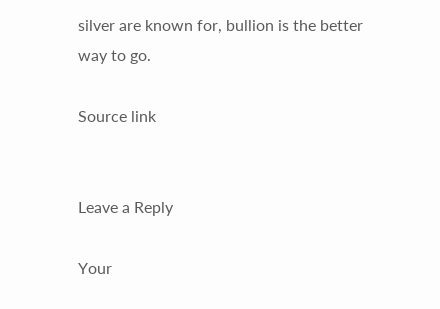silver are known for, bullion is the better way to go.

Source link


Leave a Reply

Your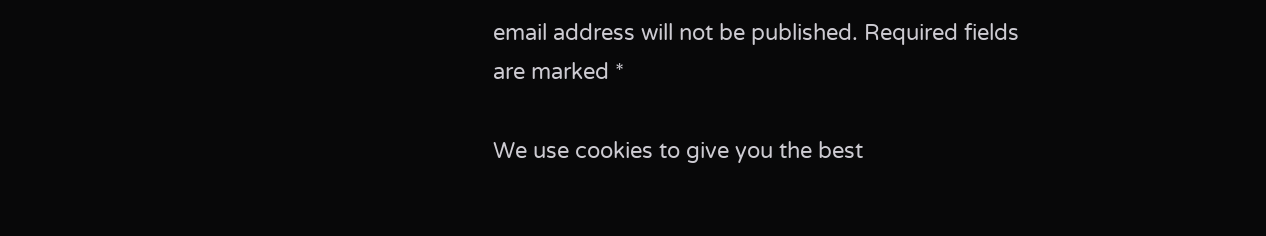email address will not be published. Required fields are marked *

We use cookies to give you the best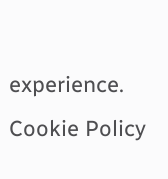experience. Cookie Policy